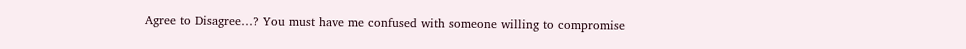Agree to Disagree…? You must have me confused with someone willing to compromise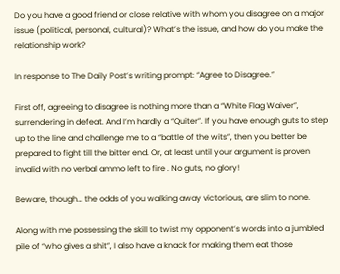Do you have a good friend or close relative with whom you disagree on a major issue (political, personal, cultural)? What’s the issue, and how do you make the relationship work?

In response to The Daily Post’s writing prompt: “Agree to Disagree.”

First off, agreeing to disagree is nothing more than a “White Flag Waiver”, surrendering in defeat. And I’m hardly a “Quiter”. If you have enough guts to step up to the line and challenge me to a “battle of the wits”, then you better be prepared to fight till the bitter end. Or, at least until your argument is proven invalid with no verbal ammo left to fire . No guts, no glory!

Beware, though… the odds of you walking away victorious, are slim to none.

Along with me possessing the skill to twist my opponent’s words into a jumbled pile of “who gives a shit”, I also have a knack for making them eat those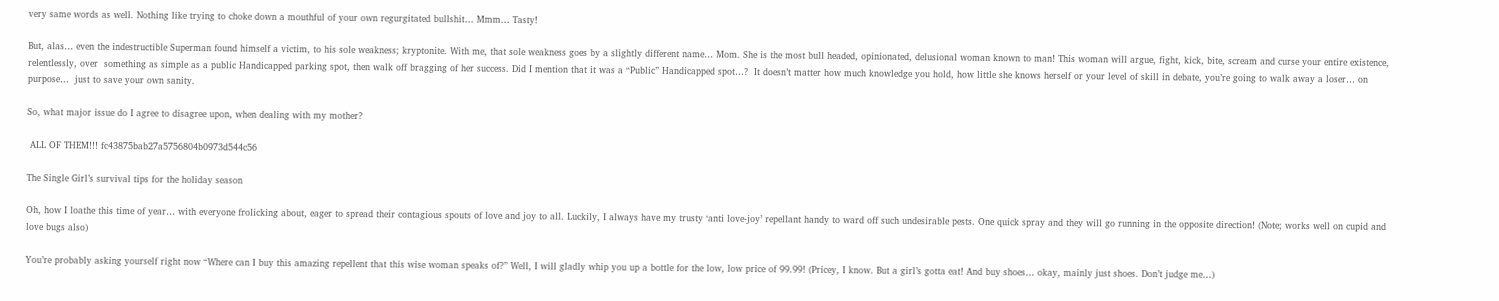very same words as well. Nothing like trying to choke down a mouthful of your own regurgitated bullshit… Mmm… Tasty!

But, alas… even the indestructible Superman found himself a victim, to his sole weakness; kryptonite. With me, that sole weakness goes by a slightly different name… Mom. She is the most bull headed, opinionated, delusional woman known to man! This woman will argue, fight, kick, bite, scream and curse your entire existence, relentlessly, over  something as simple as a public Handicapped parking spot, then walk off bragging of her success. Did I mention that it was a “Public” Handicapped spot…?  It doesn’t matter how much knowledge you hold, how little she knows herself or your level of skill in debate, you’re going to walk away a loser… on purpose…  just to save your own sanity.

So, what major issue do I agree to disagree upon, when dealing with my mother?

 ALL OF THEM!!! fc43875bab27a5756804b0973d544c56

The Single Girl’s survival tips for the holiday season

Oh, how I loathe this time of year… with everyone frolicking about, eager to spread their contagious spouts of love and joy to all. Luckily, I always have my trusty ‘anti love-joy’ repellant handy to ward off such undesirable pests. One quick spray and they will go running in the opposite direction! (Note; works well on cupid and love bugs also)

You’re probably asking yourself right now “Where can I buy this amazing repellent that this wise woman speaks of?” Well, I will gladly whip you up a bottle for the low, low price of 99.99! (Pricey, I know. But a girl’s gotta eat! And buy shoes… okay, mainly just shoes. Don’t judge me…)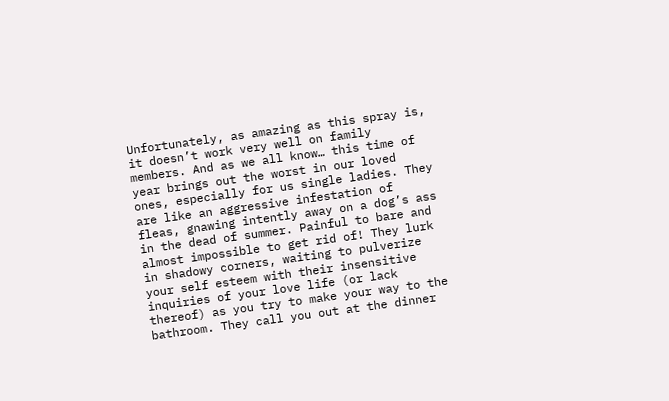Unfortunately, as amazing as this spray is, it doesn’t work very well on family members. And as we all know… this time of year brings out the worst in our loved ones, especially for us single ladies. They are like an aggressive infestation of fleas, gnawing intently away on a dog’s ass in the dead of summer. Painful to bare and almost impossible to get rid of! They lurk in shadowy corners, waiting to pulverize your self esteem with their insensitive inquiries of your love life (or lack thereof) as you try to make your way to the bathroom. They call you out at the dinner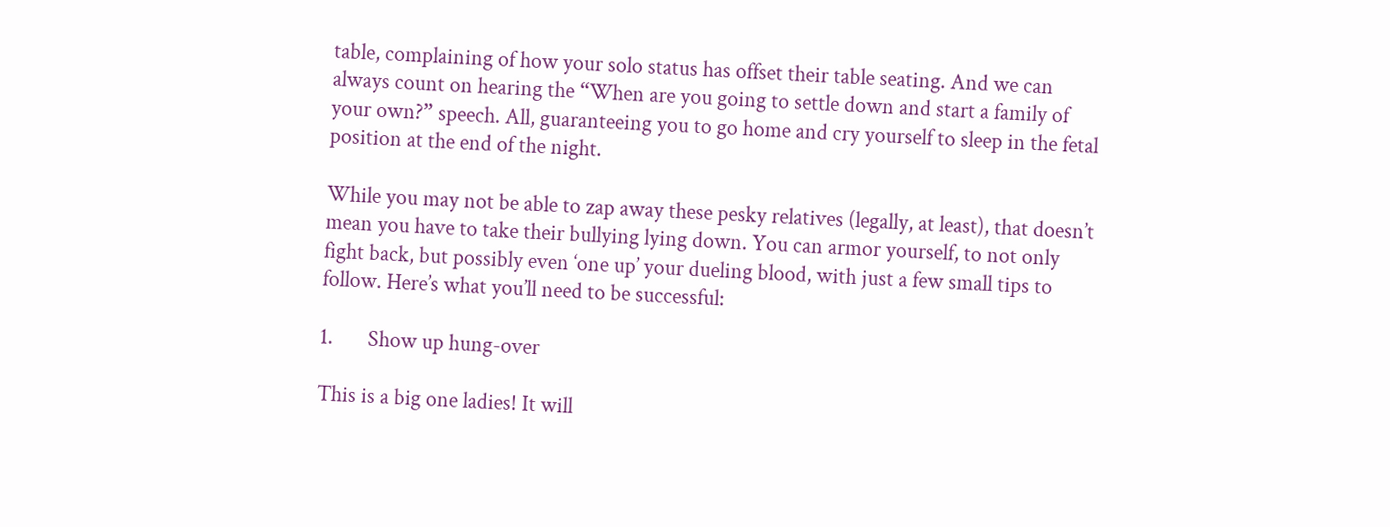table, complaining of how your solo status has offset their table seating. And we can always count on hearing the “When are you going to settle down and start a family of your own?” speech. All, guaranteeing you to go home and cry yourself to sleep in the fetal position at the end of the night.

While you may not be able to zap away these pesky relatives (legally, at least), that doesn’t mean you have to take their bullying lying down. You can armor yourself, to not only fight back, but possibly even ‘one up’ your dueling blood, with just a few small tips to follow. Here’s what you’ll need to be successful:

1.       Show up hung-over

This is a big one ladies! It will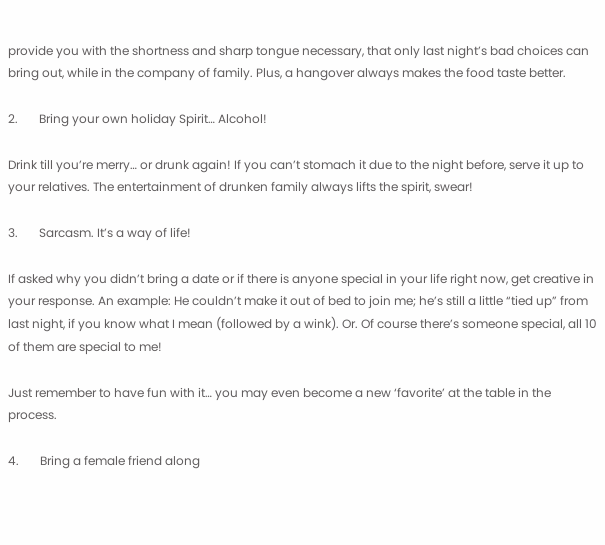provide you with the shortness and sharp tongue necessary, that only last night’s bad choices can bring out, while in the company of family. Plus, a hangover always makes the food taste better.

2.       Bring your own holiday Spirit… Alcohol!

Drink till you’re merry… or drunk again! If you can’t stomach it due to the night before, serve it up to your relatives. The entertainment of drunken family always lifts the spirit, swear!

3.       Sarcasm. It’s a way of life!

If asked why you didn’t bring a date or if there is anyone special in your life right now, get creative in your response. An example: He couldn’t make it out of bed to join me; he’s still a little “tied up” from last night, if you know what I mean (followed by a wink). Or. Of course there’s someone special, all 10 of them are special to me!

Just remember to have fun with it… you may even become a new ‘favorite’ at the table in the process.

4.       Bring a female friend along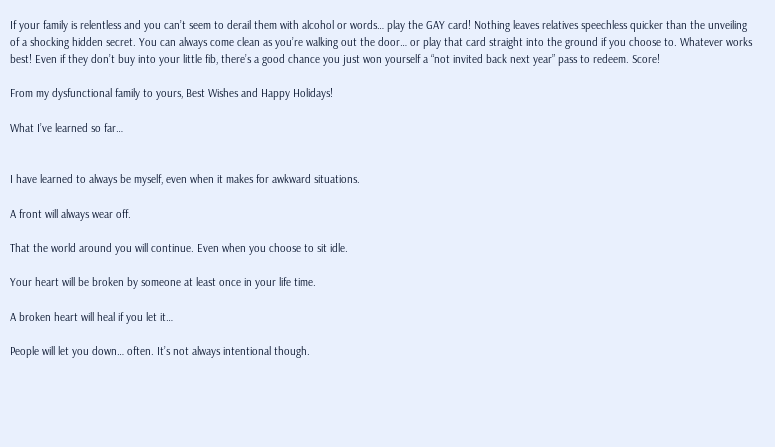If your family is relentless and you can’t seem to derail them with alcohol or words… play the GAY card! Nothing leaves relatives speechless quicker than the unveiling of a shocking hidden secret. You can always come clean as you’re walking out the door… or play that card straight into the ground if you choose to. Whatever works best! Even if they don’t buy into your little fib, there’s a good chance you just won yourself a “not invited back next year” pass to redeem. Score!

From my dysfunctional family to yours, Best Wishes and Happy Holidays!

What I’ve learned so far…


I have learned to always be myself, even when it makes for awkward situations.

A front will always wear off.

That the world around you will continue. Even when you choose to sit idle.

Your heart will be broken by someone at least once in your life time.

A broken heart will heal if you let it…

People will let you down… often. It’s not always intentional though.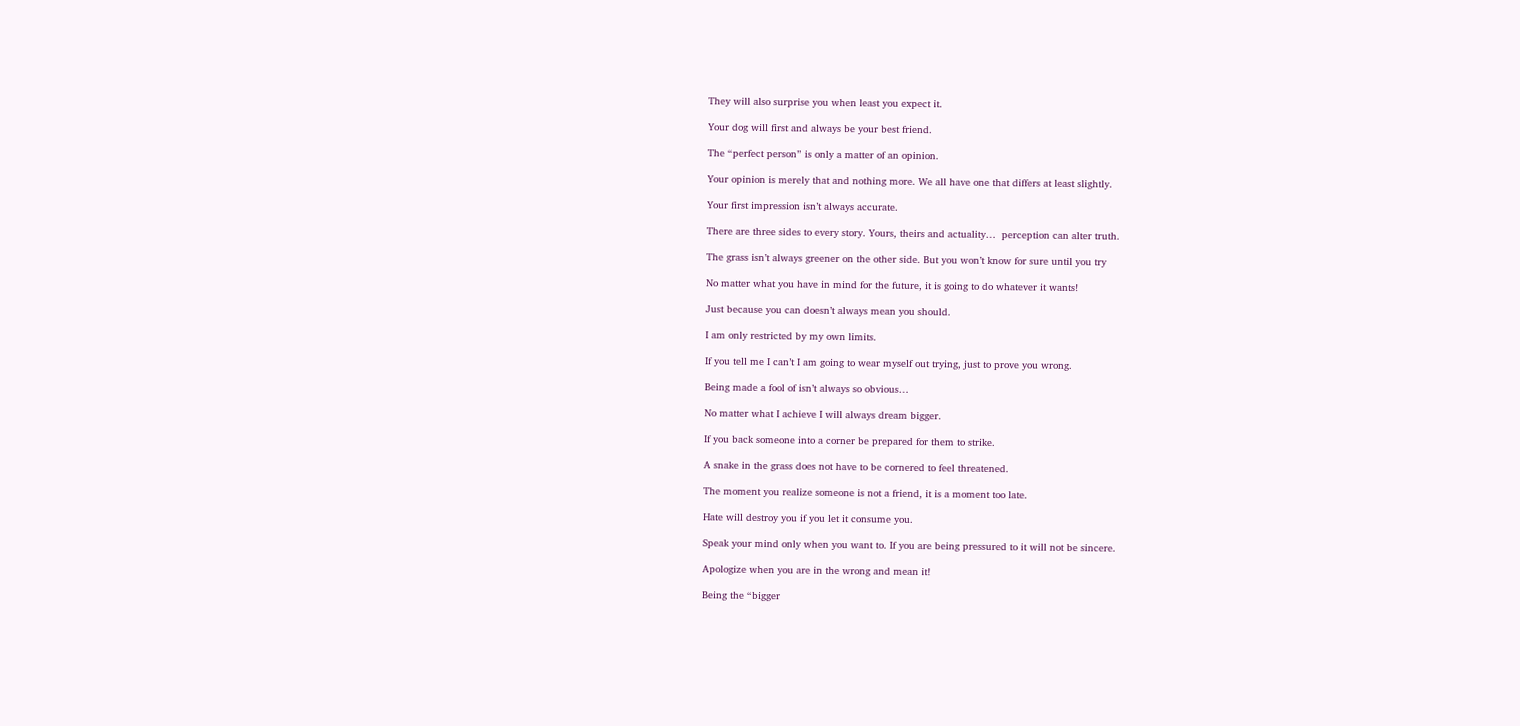They will also surprise you when least you expect it.

Your dog will first and always be your best friend.

The “perfect person” is only a matter of an opinion.

Your opinion is merely that and nothing more. We all have one that differs at least slightly.

Your first impression isn’t always accurate.

There are three sides to every story. Yours, theirs and actuality…  perception can alter truth.

The grass isn’t always greener on the other side. But you won’t know for sure until you try

No matter what you have in mind for the future, it is going to do whatever it wants!

Just because you can doesn’t always mean you should.

I am only restricted by my own limits.

If you tell me I can’t I am going to wear myself out trying, just to prove you wrong.

Being made a fool of isn’t always so obvious…

No matter what I achieve I will always dream bigger.

If you back someone into a corner be prepared for them to strike.

A snake in the grass does not have to be cornered to feel threatened.

The moment you realize someone is not a friend, it is a moment too late.

Hate will destroy you if you let it consume you.

Speak your mind only when you want to. If you are being pressured to it will not be sincere.

Apologize when you are in the wrong and mean it!

Being the “bigger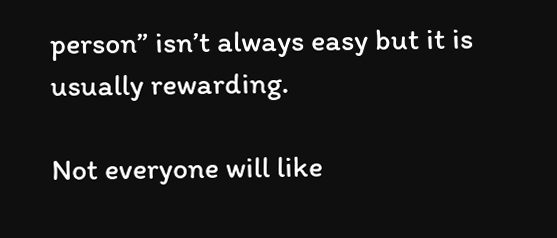person” isn’t always easy but it is usually rewarding.

Not everyone will like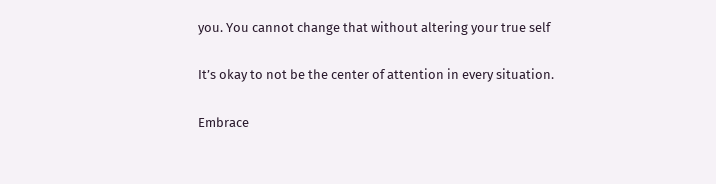you. You cannot change that without altering your true self

It’s okay to not be the center of attention in every situation.

Embrace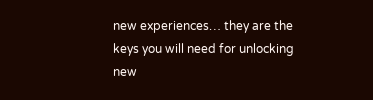new experiences… they are the keys you will need for unlocking new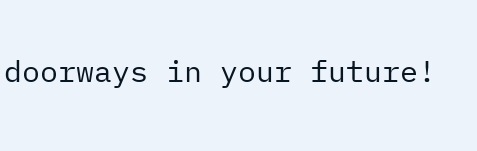doorways in your future!